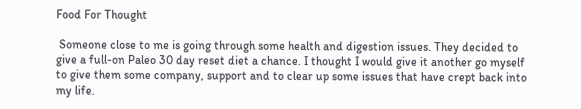Food For Thought

 Someone close to me is going through some health and digestion issues. They decided to give a full-on Paleo 30 day reset diet a chance. I thought I would give it another go myself to give them some company, support and to clear up some issues that have crept back into my life.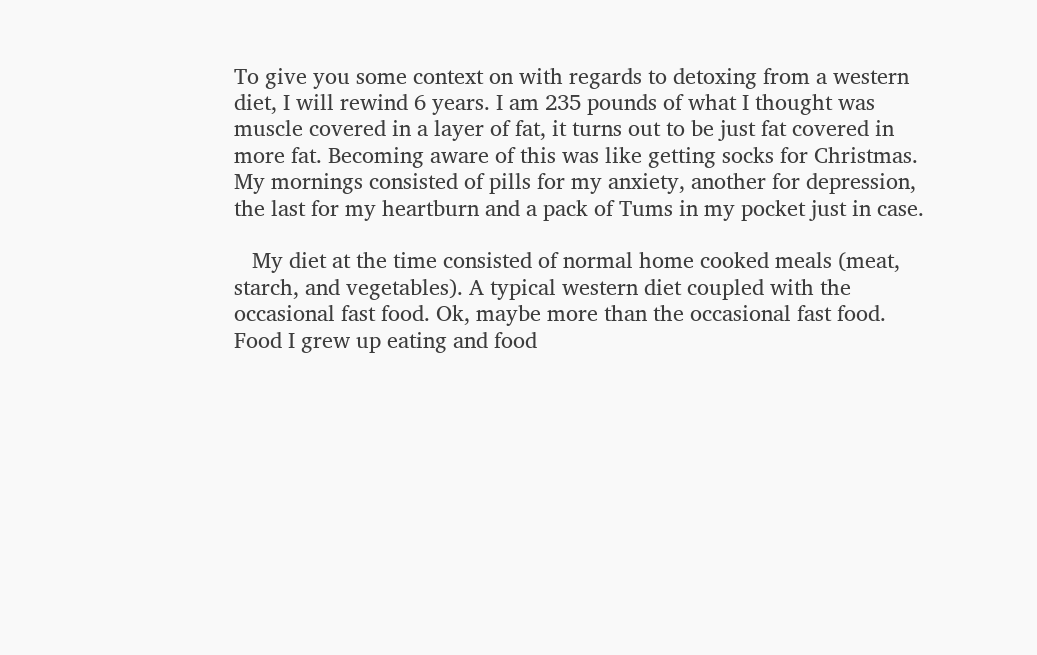To give you some context on with regards to detoxing from a western diet, I will rewind 6 years. I am 235 pounds of what I thought was muscle covered in a layer of fat, it turns out to be just fat covered in more fat. Becoming aware of this was like getting socks for Christmas. My mornings consisted of pills for my anxiety, another for depression, the last for my heartburn and a pack of Tums in my pocket just in case.

   My diet at the time consisted of normal home cooked meals (meat, starch, and vegetables). A typical western diet coupled with the occasional fast food. Ok, maybe more than the occasional fast food. Food I grew up eating and food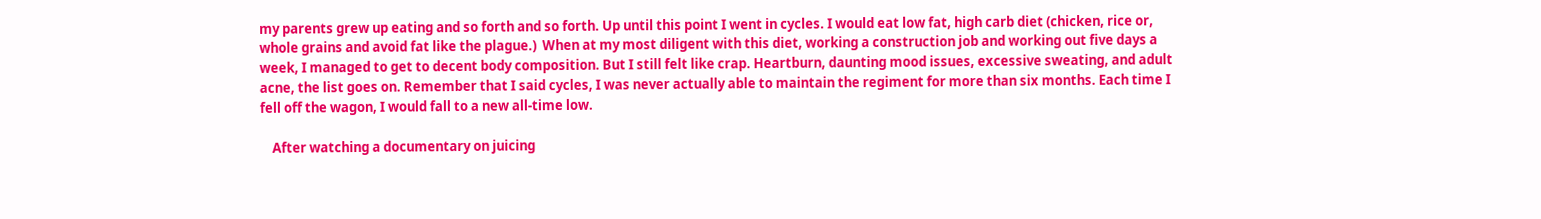my parents grew up eating and so forth and so forth. Up until this point I went in cycles. I would eat low fat, high carb diet (chicken, rice or, whole grains and avoid fat like the plague.)  When at my most diligent with this diet, working a construction job and working out five days a week, I managed to get to decent body composition. But I still felt like crap. Heartburn, daunting mood issues, excessive sweating, and adult acne, the list goes on. Remember that I said cycles, I was never actually able to maintain the regiment for more than six months. Each time I fell off the wagon, I would fall to a new all-time low.

    After watching a documentary on juicing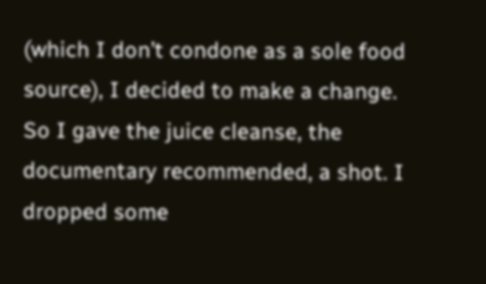(which I don’t condone as a sole food source), I decided to make a change. So I gave the juice cleanse, the documentary recommended, a shot. I dropped some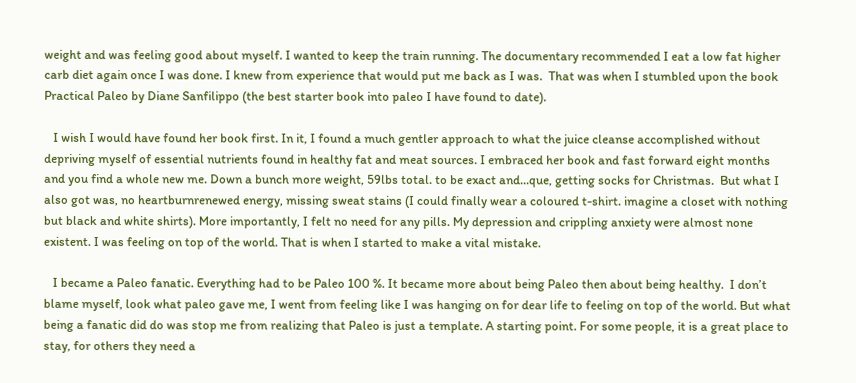weight and was feeling good about myself. I wanted to keep the train running. The documentary recommended I eat a low fat higher carb diet again once I was done. I knew from experience that would put me back as I was.  That was when I stumbled upon the book Practical Paleo by Diane Sanfilippo (the best starter book into paleo I have found to date).

   I wish I would have found her book first. In it, I found a much gentler approach to what the juice cleanse accomplished without depriving myself of essential nutrients found in healthy fat and meat sources. I embraced her book and fast forward eight months and you find a whole new me. Down a bunch more weight, 59lbs total. to be exact and...que, getting socks for Christmas.  But what I also got was, no heartburnrenewed energy, missing sweat stains (I could finally wear a coloured t-shirt. imagine a closet with nothing but black and white shirts). More importantly, I felt no need for any pills. My depression and crippling anxiety were almost none existent. I was feeling on top of the world. That is when I started to make a vital mistake.

   I became a Paleo fanatic. Everything had to be Paleo 100 %. It became more about being Paleo then about being healthy.  I don’t blame myself, look what paleo gave me, I went from feeling like I was hanging on for dear life to feeling on top of the world. But what being a fanatic did do was stop me from realizing that Paleo is just a template. A starting point. For some people, it is a great place to stay, for others they need a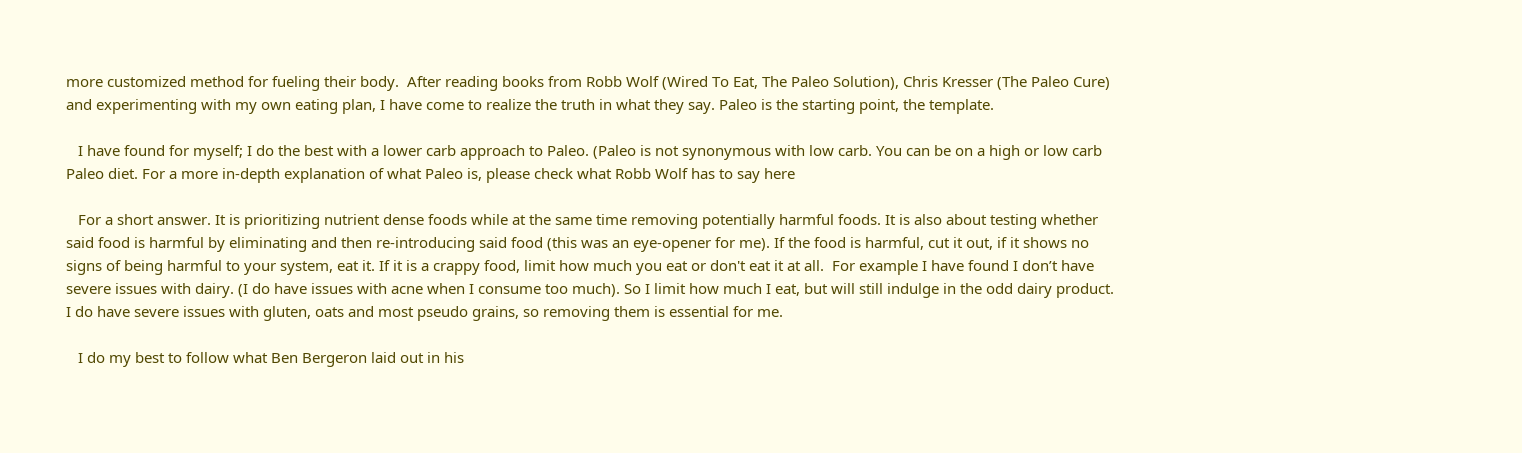more customized method for fueling their body.  After reading books from Robb Wolf (Wired To Eat, The Paleo Solution), Chris Kresser (The Paleo Cure) and experimenting with my own eating plan, I have come to realize the truth in what they say. Paleo is the starting point, the template.

   I have found for myself; I do the best with a lower carb approach to Paleo. (Paleo is not synonymous with low carb. You can be on a high or low carb Paleo diet. For a more in-depth explanation of what Paleo is, please check what Robb Wolf has to say here

   For a short answer. It is prioritizing nutrient dense foods while at the same time removing potentially harmful foods. It is also about testing whether said food is harmful by eliminating and then re-introducing said food (this was an eye-opener for me). If the food is harmful, cut it out, if it shows no signs of being harmful to your system, eat it. If it is a crappy food, limit how much you eat or don't eat it at all.  For example I have found I don’t have severe issues with dairy. (I do have issues with acne when I consume too much). So I limit how much I eat, but will still indulge in the odd dairy product. I do have severe issues with gluten, oats and most pseudo grains, so removing them is essential for me.

   I do my best to follow what Ben Bergeron laid out in his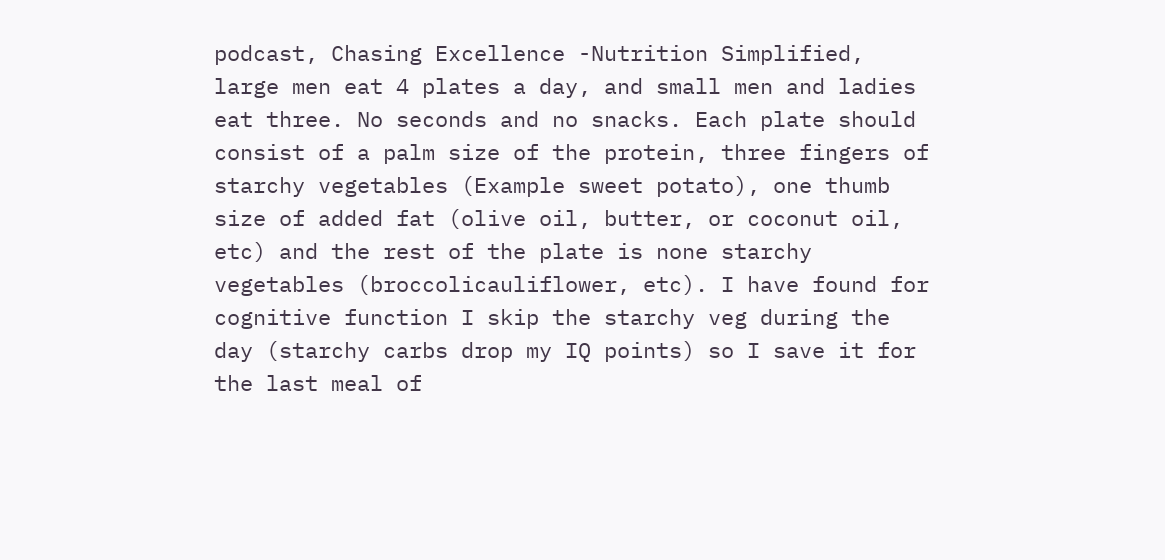podcast, Chasing Excellence -Nutrition Simplified, large men eat 4 plates a day, and small men and ladies eat three. No seconds and no snacks. Each plate should consist of a palm size of the protein, three fingers of starchy vegetables (Example sweet potato), one thumb size of added fat (olive oil, butter, or coconut oil, etc) and the rest of the plate is none starchy vegetables (broccolicauliflower, etc). I have found for cognitive function I skip the starchy veg during the day (starchy carbs drop my IQ points) so I save it for the last meal of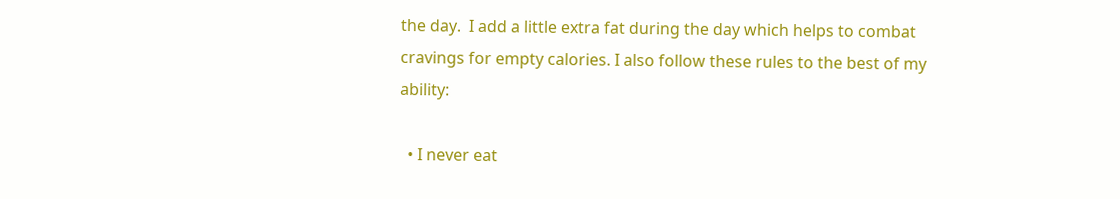the day.  I add a little extra fat during the day which helps to combat cravings for empty calories. I also follow these rules to the best of my ability:

  • I never eat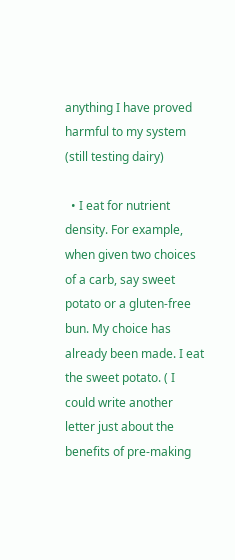anything I have proved harmful to my system (still testing dairy)

  • I eat for nutrient density. For example, when given two choices of a carb, say sweet potato or a gluten-free bun. My choice has already been made. I eat the sweet potato. ( I could write another letter just about the benefits of pre-making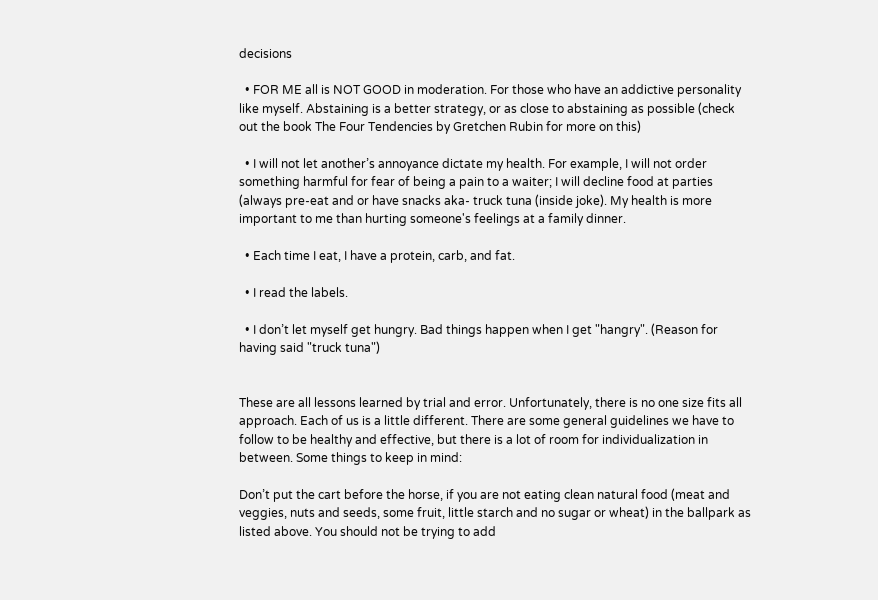decisions

  • FOR ME all is NOT GOOD in moderation. For those who have an addictive personality like myself. Abstaining is a better strategy, or as close to abstaining as possible (check out the book The Four Tendencies by Gretchen Rubin for more on this)

  • I will not let another’s annoyance dictate my health. For example, I will not order something harmful for fear of being a pain to a waiter; I will decline food at parties (always pre-eat and or have snacks aka- truck tuna (inside joke). My health is more important to me than hurting someone's feelings at a family dinner.

  • Each time I eat, I have a protein, carb, and fat.

  • I read the labels.

  • I don’t let myself get hungry. Bad things happen when I get "hangry". (Reason for having said "truck tuna")


These are all lessons learned by trial and error. Unfortunately, there is no one size fits all approach. Each of us is a little different. There are some general guidelines we have to follow to be healthy and effective, but there is a lot of room for individualization in between. Some things to keep in mind:

Don’t put the cart before the horse, if you are not eating clean natural food (meat and veggies, nuts and seeds, some fruit, little starch and no sugar or wheat) in the ballpark as listed above. You should not be trying to add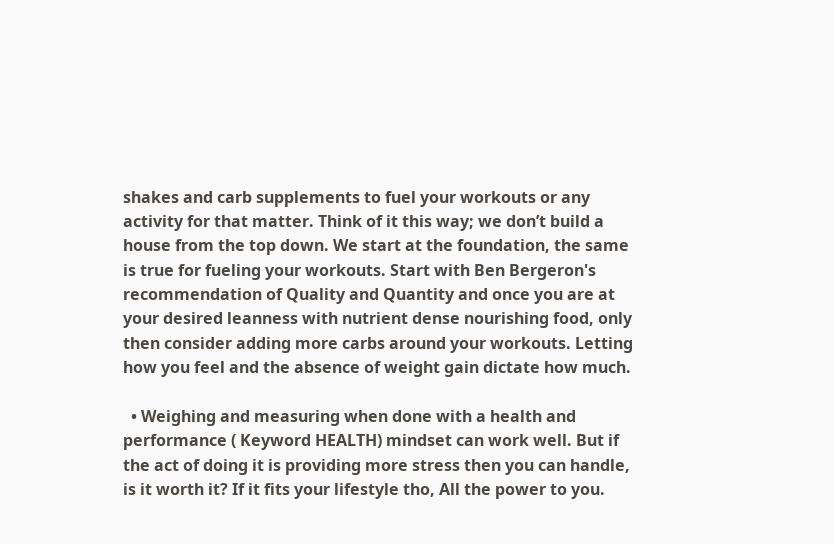shakes and carb supplements to fuel your workouts or any activity for that matter. Think of it this way; we don’t build a house from the top down. We start at the foundation, the same is true for fueling your workouts. Start with Ben Bergeron's recommendation of Quality and Quantity and once you are at your desired leanness with nutrient dense nourishing food, only then consider adding more carbs around your workouts. Letting how you feel and the absence of weight gain dictate how much.

  • Weighing and measuring when done with a health and performance ( Keyword HEALTH) mindset can work well. But if the act of doing it is providing more stress then you can handle, is it worth it? If it fits your lifestyle tho, All the power to you.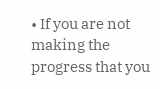• If you are not making the progress that you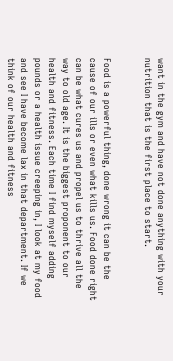want in the gym and have not done anything with your nutrition that is the first place to start.


Food is a powerful thing, done wrong it can be the cause of our ills or even what kills us. Food done right can be what cures us and propel us to thrive all the way to old age. It is the biggest proponent to our health and fitness. Each time I find myself adding pounds or a health issue creeping in, I look at my food and see I have become lax in that department. If we think of our health and fitness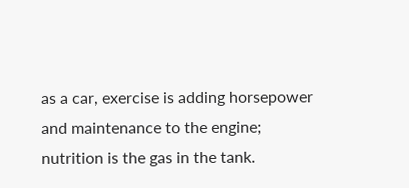as a car, exercise is adding horsepower and maintenance to the engine; nutrition is the gas in the tank.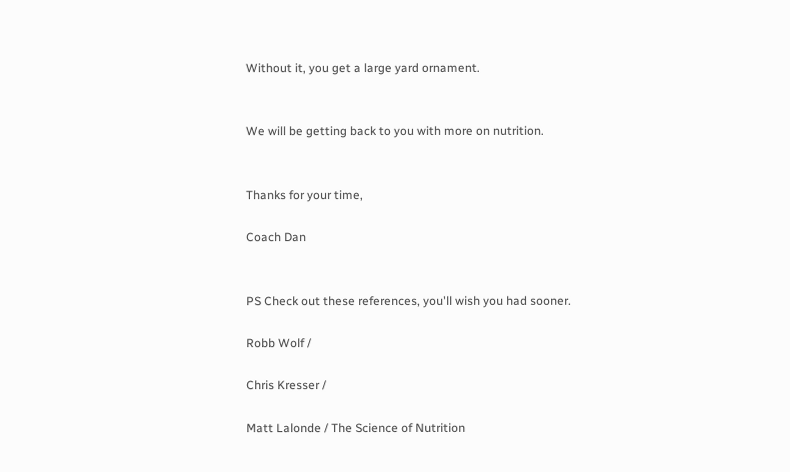Without it, you get a large yard ornament.


We will be getting back to you with more on nutrition.


Thanks for your time,

Coach Dan


PS Check out these references, you'll wish you had sooner.

Robb Wolf /

Chris Kresser /

Matt Lalonde / The Science of Nutrition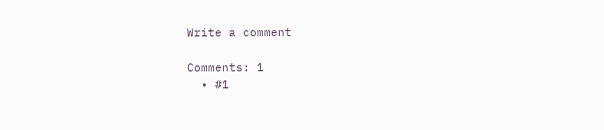Write a comment

Comments: 1
  • #1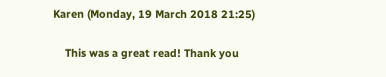Karen (Monday, 19 March 2018 21:25)

    This was a great read! Thank you